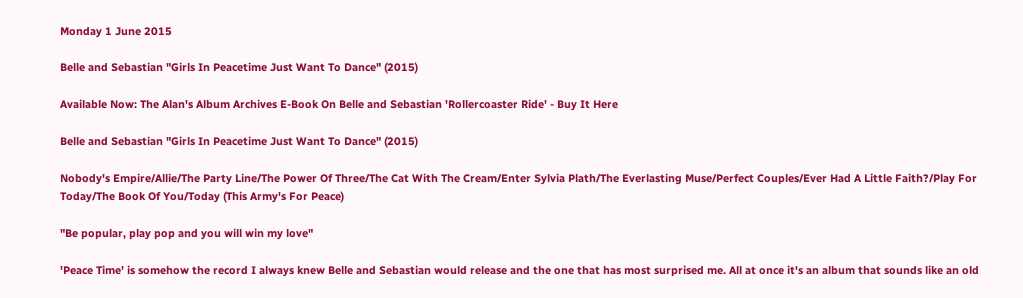Monday 1 June 2015

Belle and Sebastian "Girls In Peacetime Just Want To Dance" (2015)

Available Now: The Alan's Album Archives E-Book On Belle and Sebastian 'Rollercoaster Ride' - Buy It Here

Belle and Sebastian "Girls In Peacetime Just Want To Dance" (2015)

Nobody's Empire/Allie/The Party Line/The Power Of Three/The Cat With The Cream/Enter Sylvia Plath/The Everlasting Muse/Perfect Couples/Ever Had A Little Faith?/Play For Today/The Book Of You/Today (This Army's For Peace)

"Be popular, play pop and you will win my love"

'Peace Time' is somehow the record I always knew Belle and Sebastian would release and the one that has most surprised me. All at once it's an album that sounds like an old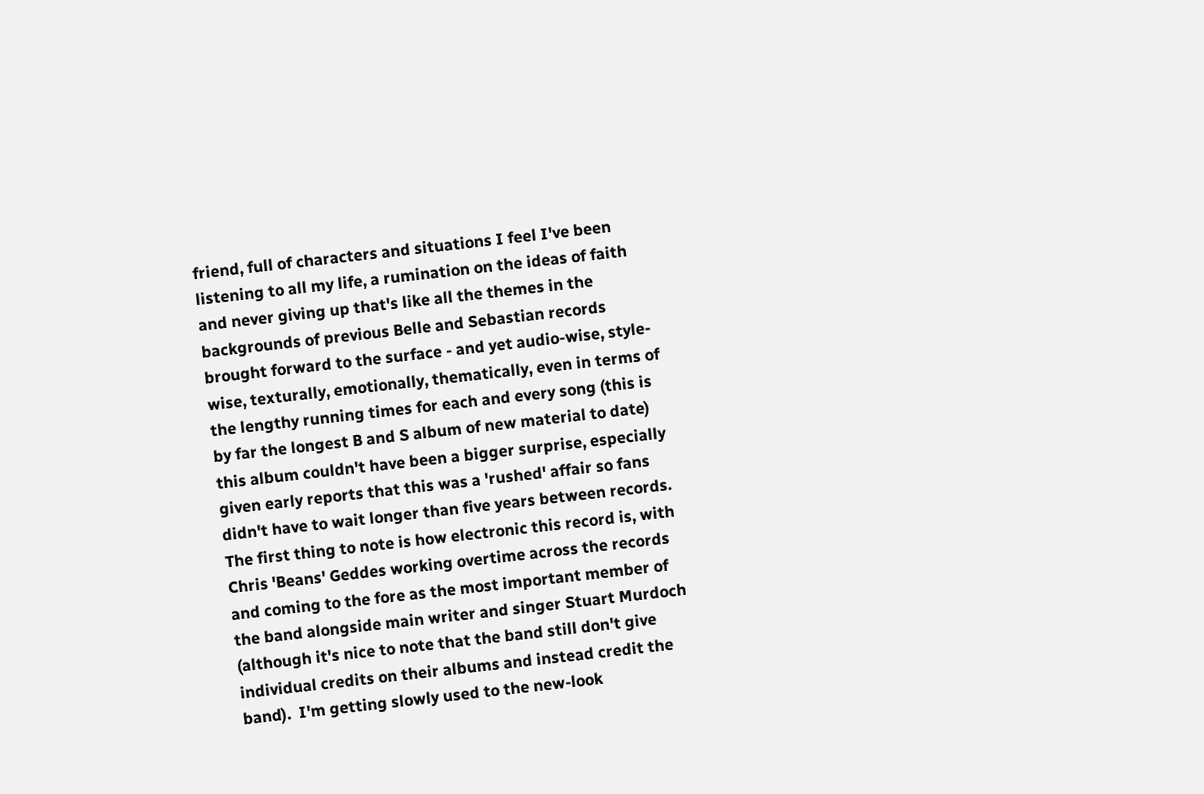friend, full of characters and situations I feel I've been listening to all my life, a rumination on the ideas of faith and never giving up that's like all the themes in the backgrounds of previous Belle and Sebastian records brought forward to the surface - and yet audio-wise, style-wise, texturally, emotionally, thematically, even in terms of the lengthy running times for each and every song (this is by far the longest B and S album of new material to date) this album couldn't have been a bigger surprise, especially given early reports that this was a 'rushed' affair so fans didn't have to wait longer than five years between records. The first thing to note is how electronic this record is, with Chris 'Beans' Geddes working overtime across the records and coming to the fore as the most important member of the band alongside main writer and singer Stuart Murdoch (although it's nice to note that the band still don't give individual credits on their albums and instead credit the band).  I'm getting slowly used to the new-look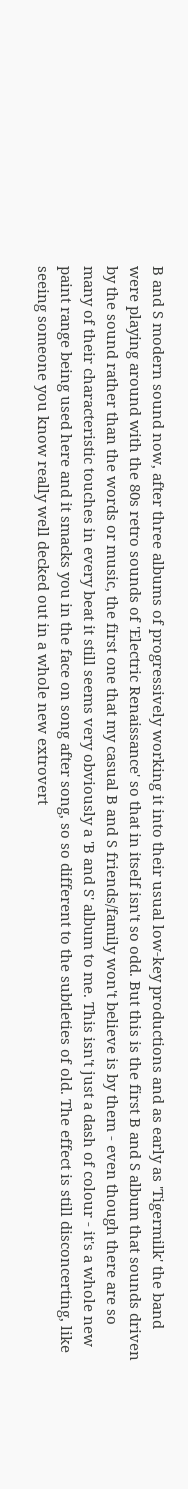B and S modern sound now, after three albums of progressively working it into their usual low-key productions and as early as 'Tigermilk' the band were playing around with the 80s retro sounds of 'Electric Renaissance' so that in itself isn't so odd. But this is the first B and S album that sounds driven by the sound rather than the words or music, the first one that my casual B and S friends/family won't believe is by them - even though there are so many of their characteristic touches in every beat it still seems very obviously a 'B and S' album to me. This isn't just a dash of colour - it's a whole new paint range being used here and it smacks you in the face on song after song, so so different to the subtleties of old. The effect is still disconcerting, like seeing someone you know really well decked out in a whole new extrovert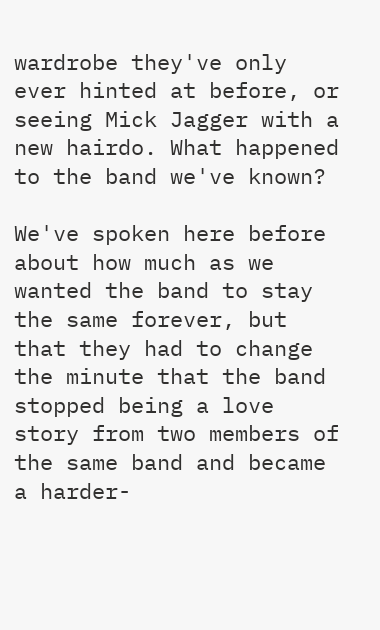wardrobe they've only ever hinted at before, or seeing Mick Jagger with a new hairdo. What happened to the band we've known?

We've spoken here before about how much as we wanted the band to stay the same forever, but that they had to change the minute that the band stopped being a love story from two members of the same band and became a harder-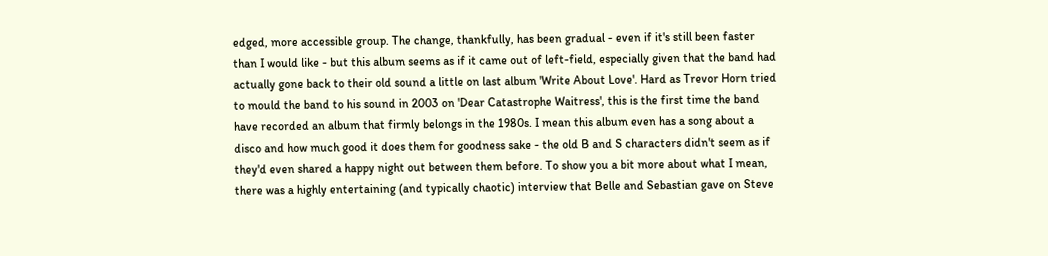edged, more accessible group. The change, thankfully, has been gradual - even if it's still been faster than I would like - but this album seems as if it came out of left-field, especially given that the band had actually gone back to their old sound a little on last album 'Write About Love'. Hard as Trevor Horn tried to mould the band to his sound in 2003 on 'Dear Catastrophe Waitress', this is the first time the band have recorded an album that firmly belongs in the 1980s. I mean this album even has a song about a disco and how much good it does them for goodness sake - the old B and S characters didn't seem as if they'd even shared a happy night out between them before. To show you a bit more about what I mean, there was a highly entertaining (and typically chaotic) interview that Belle and Sebastian gave on Steve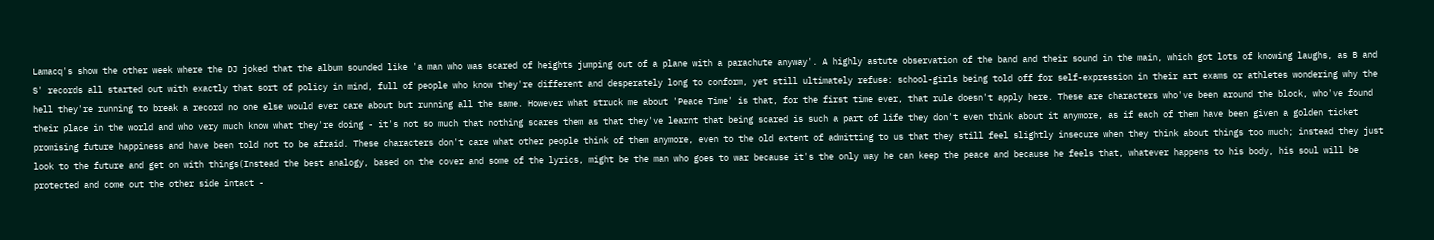Lamacq's show the other week where the DJ joked that the album sounded like 'a man who was scared of heights jumping out of a plane with a parachute anyway'. A highly astute observation of the band and their sound in the main, which got lots of knowing laughs, as B and S' records all started out with exactly that sort of policy in mind, full of people who know they're different and desperately long to conform, yet still ultimately refuse: school-girls being told off for self-expression in their art exams or athletes wondering why the hell they're running to break a record no one else would ever care about but running all the same. However what struck me about 'Peace Time' is that, for the first time ever, that rule doesn't apply here. These are characters who've been around the block, who've found their place in the world and who very much know what they're doing - it's not so much that nothing scares them as that they've learnt that being scared is such a part of life they don't even think about it anymore, as if each of them have been given a golden ticket promising future happiness and have been told not to be afraid. These characters don't care what other people think of them anymore, even to the old extent of admitting to us that they still feel slightly insecure when they think about things too much; instead they just look to the future and get on with things(Instead the best analogy, based on the cover and some of the lyrics, might be the man who goes to war because it's the only way he can keep the peace and because he feels that, whatever happens to his body, his soul will be protected and come out the other side intact -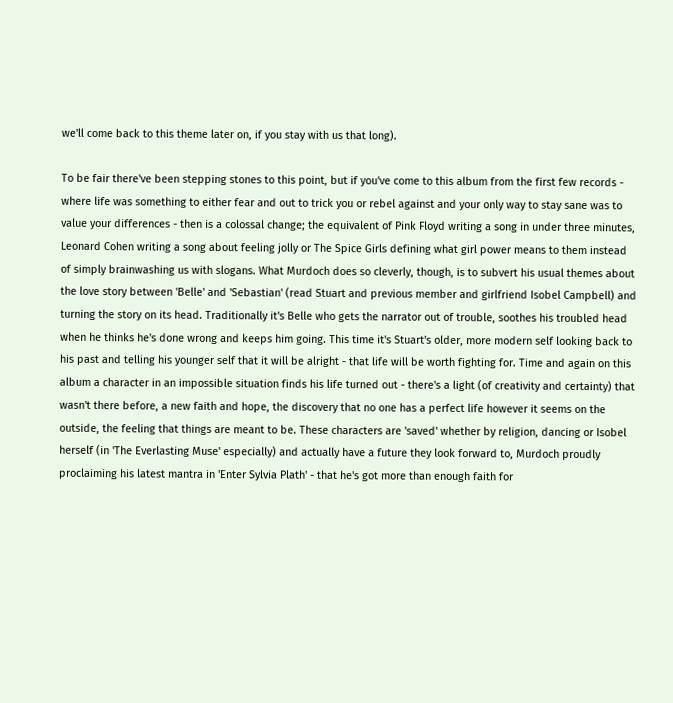we'll come back to this theme later on, if you stay with us that long).

To be fair there've been stepping stones to this point, but if you've come to this album from the first few records - where life was something to either fear and out to trick you or rebel against and your only way to stay sane was to value your differences - then is a colossal change; the equivalent of Pink Floyd writing a song in under three minutes, Leonard Cohen writing a song about feeling jolly or The Spice Girls defining what girl power means to them instead of simply brainwashing us with slogans. What Murdoch does so cleverly, though, is to subvert his usual themes about the love story between 'Belle' and 'Sebastian' (read Stuart and previous member and girlfriend Isobel Campbell) and turning the story on its head. Traditionally it's Belle who gets the narrator out of trouble, soothes his troubled head when he thinks he's done wrong and keeps him going. This time it's Stuart's older, more modern self looking back to his past and telling his younger self that it will be alright - that life will be worth fighting for. Time and again on this album a character in an impossible situation finds his life turned out - there's a light (of creativity and certainty) that wasn't there before, a new faith and hope, the discovery that no one has a perfect life however it seems on the outside, the feeling that things are meant to be. These characters are 'saved' whether by religion, dancing or Isobel herself (in 'The Everlasting Muse' especially) and actually have a future they look forward to, Murdoch proudly proclaiming his latest mantra in 'Enter Sylvia Plath' - that he's got more than enough faith for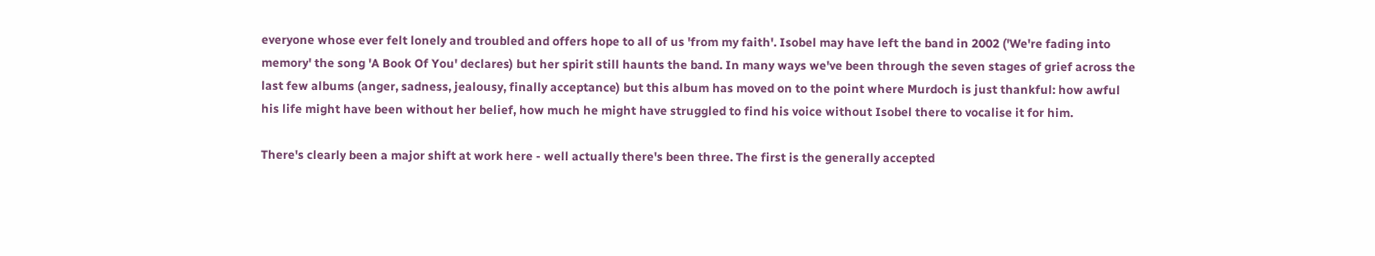everyone whose ever felt lonely and troubled and offers hope to all of us 'from my faith'. Isobel may have left the band in 2002 ('We're fading into memory' the song 'A Book Of You' declares) but her spirit still haunts the band. In many ways we've been through the seven stages of grief across the last few albums (anger, sadness, jealousy, finally acceptance) but this album has moved on to the point where Murdoch is just thankful: how awful his life might have been without her belief, how much he might have struggled to find his voice without Isobel there to vocalise it for him.

There's clearly been a major shift at work here - well actually there's been three. The first is the generally accepted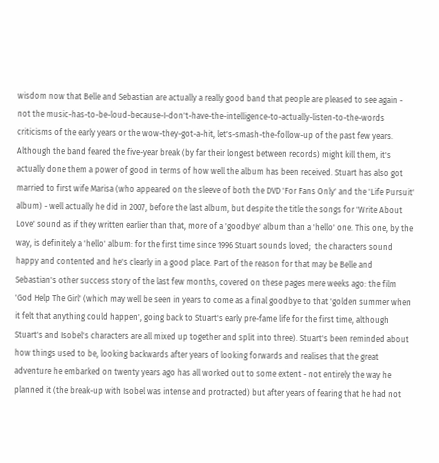wisdom now that Belle and Sebastian are actually a really good band that people are pleased to see again - not the music-has-to-be-loud-because-I-don't-have-the-intelligence-to-actually-listen-to-the-words criticisms of the early years or the wow-they-got-a-hit, let's-smash-the-follow-up of the past few years. Although the band feared the five-year break (by far their longest between records) might kill them, it's actually done them a power of good in terms of how well the album has been received. Stuart has also got married to first wife Marisa (who appeared on the sleeve of both the DVD 'For Fans Only' and the 'Life Pursuit' album) - well actually he did in 2007, before the last album, but despite the title the songs for 'Write About Love' sound as if they written earlier than that, more of a 'goodbye' album than a 'hello' one. This one, by the way, is definitely a 'hello' album: for the first time since 1996 Stuart sounds loved;  the characters sound happy and contented and he's clearly in a good place. Part of the reason for that may be Belle and Sebastian's other success story of the last few months, covered on these pages mere weeks ago: the film 'God Help The Girl' (which may well be seen in years to come as a final goodbye to that 'golden summer when it felt that anything could happen', going back to Stuart's early pre-fame life for the first time, although Stuart's and Isobel's characters are all mixed up together and split into three). Stuart's been reminded about how things used to be, looking backwards after years of looking forwards and realises that the great adventure he embarked on twenty years ago has all worked out to some extent - not entirely the way he planned it (the break-up with Isobel was intense and protracted) but after years of fearing that he had not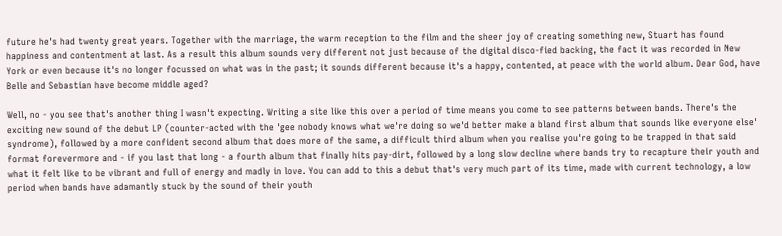future he's had twenty great years. Together with the marriage, the warm reception to the film and the sheer joy of creating something new, Stuart has found happiness and contentment at last. As a result this album sounds very different not just because of the digital disco-fied backing, the fact it was recorded in New York or even because it's no longer focussed on what was in the past; it sounds different because it's a happy, contented, at peace with the world album. Dear God, have Belle and Sebastian have become middle aged?

Well, no - you see that's another thing I wasn't expecting. Writing a site like this over a period of time means you come to see patterns between bands. There's the exciting new sound of the debut LP (counter-acted with the 'gee nobody knows what we're doing so we'd better make a bland first album that sounds like everyone else' syndrome), followed by a more confident second album that does more of the same, a difficult third album when you realise you're going to be trapped in that said format forevermore and - if you last that long - a fourth album that finally hits pay-dirt, followed by a long slow decline where bands try to recapture their youth and what it felt like to be vibrant and full of energy and madly in love. You can add to this a debut that's very much part of its time, made with current technology, a low period when bands have adamantly stuck by the sound of their youth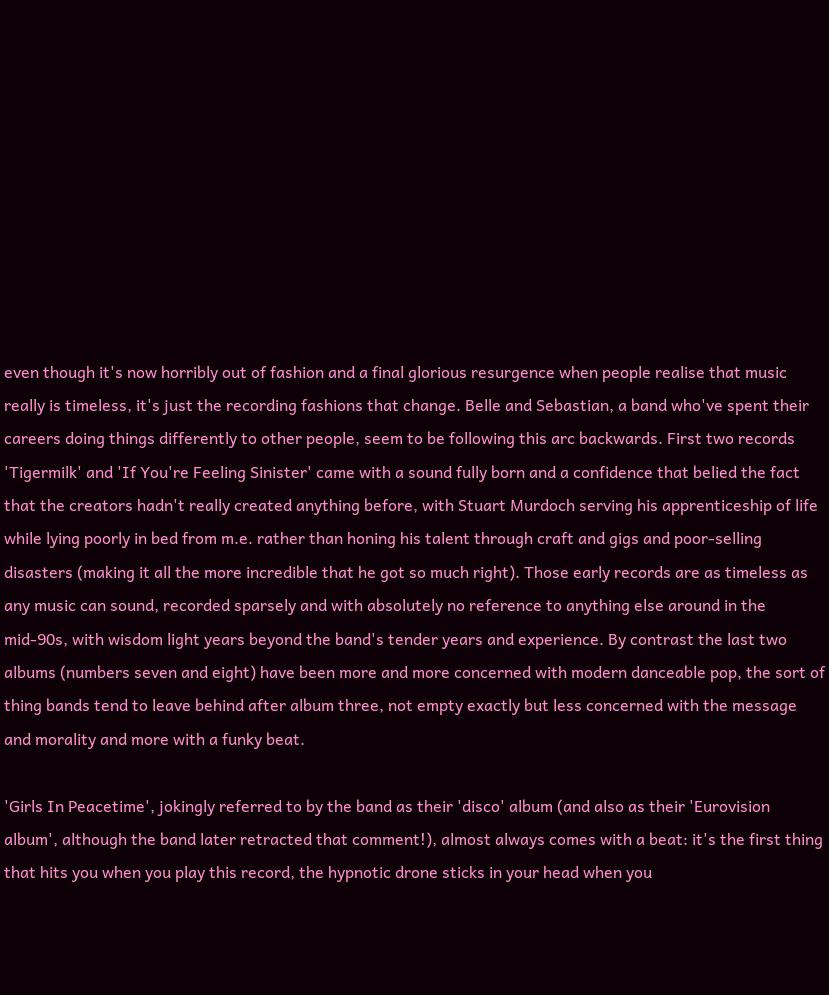even though it's now horribly out of fashion and a final glorious resurgence when people realise that music really is timeless, it's just the recording fashions that change. Belle and Sebastian, a band who've spent their careers doing things differently to other people, seem to be following this arc backwards. First two records 'Tigermilk' and 'If You're Feeling Sinister' came with a sound fully born and a confidence that belied the fact that the creators hadn't really created anything before, with Stuart Murdoch serving his apprenticeship of life while lying poorly in bed from m.e. rather than honing his talent through craft and gigs and poor-selling disasters (making it all the more incredible that he got so much right). Those early records are as timeless as any music can sound, recorded sparsely and with absolutely no reference to anything else around in the mid-90s, with wisdom light years beyond the band's tender years and experience. By contrast the last two albums (numbers seven and eight) have been more and more concerned with modern danceable pop, the sort of thing bands tend to leave behind after album three, not empty exactly but less concerned with the message and morality and more with a funky beat.

'Girls In Peacetime', jokingly referred to by the band as their 'disco' album (and also as their 'Eurovision album', although the band later retracted that comment!), almost always comes with a beat: it's the first thing that hits you when you play this record, the hypnotic drone sticks in your head when you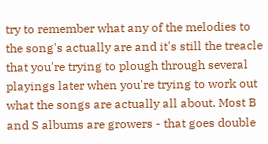try to remember what any of the melodies to the song's actually are and it's still the treacle that you're trying to plough through several playings later when you're trying to work out what the songs are actually all about. Most B and S albums are growers - that goes double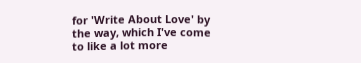for 'Write About Love' by the way, which I've come to like a lot more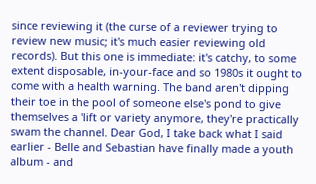since reviewing it (the curse of a reviewer trying to review new music; it's much easier reviewing old records). But this one is immediate: it's catchy, to some extent disposable, in-your-face and so 1980s it ought to come with a health warning. The band aren't dipping their toe in the pool of someone else's pond to give themselves a 'lift or variety anymore, they're practically swam the channel. Dear God, I take back what I said earlier - Belle and Sebastian have finally made a youth album - and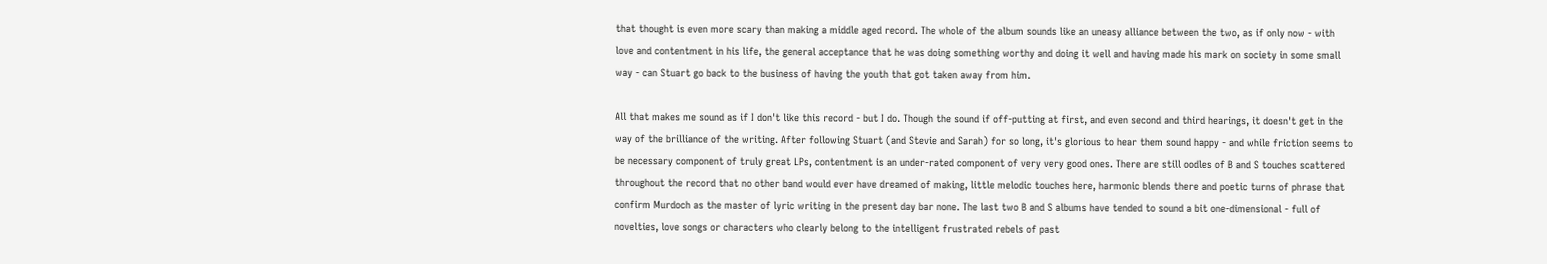that thought is even more scary than making a middle aged record. The whole of the album sounds like an uneasy alliance between the two, as if only now - with love and contentment in his life, the general acceptance that he was doing something worthy and doing it well and having made his mark on society in some small way - can Stuart go back to the business of having the youth that got taken away from him.

All that makes me sound as if I don't like this record - but I do. Though the sound if off-putting at first, and even second and third hearings, it doesn't get in the way of the brilliance of the writing. After following Stuart (and Stevie and Sarah) for so long, it's glorious to hear them sound happy - and while friction seems to be necessary component of truly great LPs, contentment is an under-rated component of very very good ones. There are still oodles of B and S touches scattered throughout the record that no other band would ever have dreamed of making, little melodic touches here, harmonic blends there and poetic turns of phrase that confirm Murdoch as the master of lyric writing in the present day bar none. The last two B and S albums have tended to sound a bit one-dimensional - full of novelties, love songs or characters who clearly belong to the intelligent frustrated rebels of past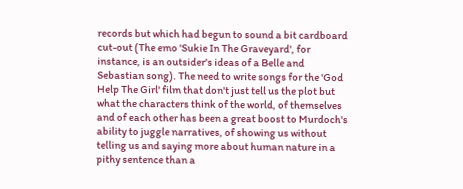records but which had begun to sound a bit cardboard cut-out (The emo 'Sukie In The Graveyard', for instance, is an outsider's ideas of a Belle and Sebastian song). The need to write songs for the 'God Help The Girl' film that don't just tell us the plot but what the characters think of the world, of themselves and of each other has been a great boost to Murdoch's ability to juggle narratives, of showing us without telling us and saying more about human nature in a pithy sentence than a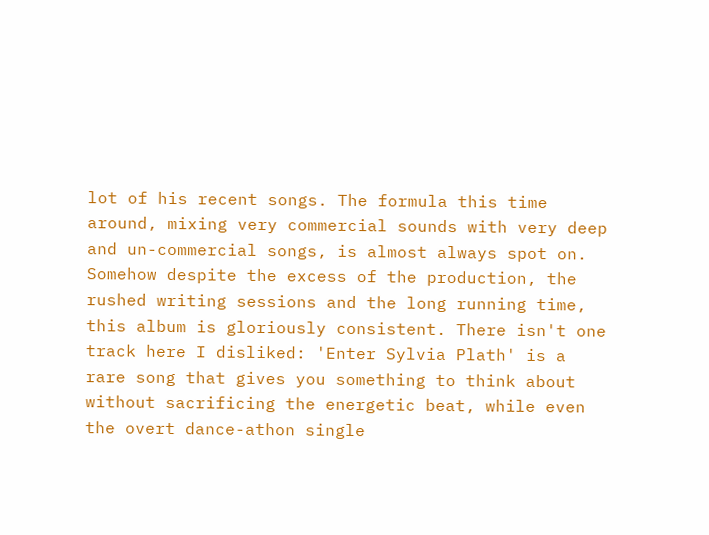lot of his recent songs. The formula this time around, mixing very commercial sounds with very deep and un-commercial songs, is almost always spot on. Somehow despite the excess of the production, the rushed writing sessions and the long running time, this album is gloriously consistent. There isn't one track here I disliked: 'Enter Sylvia Plath' is a rare song that gives you something to think about without sacrificing the energetic beat, while even the overt dance-athon single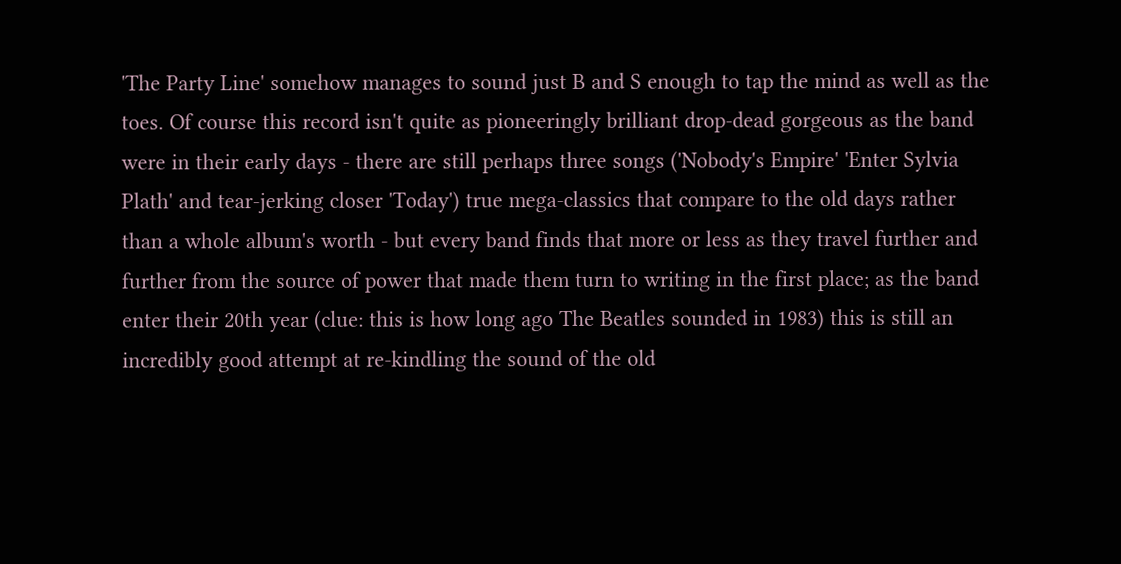'The Party Line' somehow manages to sound just B and S enough to tap the mind as well as the toes. Of course this record isn't quite as pioneeringly brilliant drop-dead gorgeous as the band were in their early days - there are still perhaps three songs ('Nobody's Empire' 'Enter Sylvia Plath' and tear-jerking closer 'Today') true mega-classics that compare to the old days rather than a whole album's worth - but every band finds that more or less as they travel further and further from the source of power that made them turn to writing in the first place; as the band enter their 20th year (clue: this is how long ago The Beatles sounded in 1983) this is still an incredibly good attempt at re-kindling the sound of the old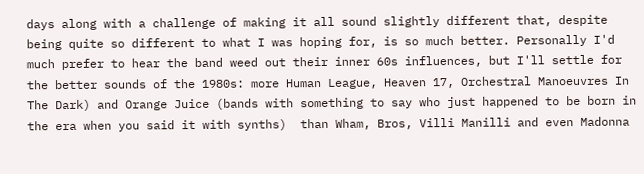days along with a challenge of making it all sound slightly different that, despite being quite so different to what I was hoping for, is so much better. Personally I'd much prefer to hear the band weed out their inner 60s influences, but I'll settle for the better sounds of the 1980s: more Human League, Heaven 17, Orchestral Manoeuvres In The Dark) and Orange Juice (bands with something to say who just happened to be born in the era when you said it with synths)  than Wham, Bros, Villi Manilli and even Madonna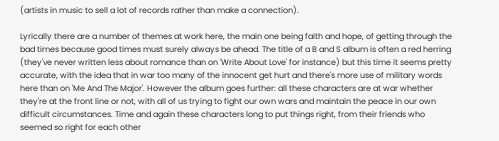(artists in music to sell a lot of records rather than make a connection).

Lyrically there are a number of themes at work here, the main one being faith and hope, of getting through the bad times because good times must surely always be ahead. The title of a B and S album is often a red herring (they've never written less about romance than on 'Write About Love' for instance) but this time it seems pretty accurate, with the idea that in war too many of the innocent get hurt and there's more use of military words here than on 'Me And The Major'. However the album goes further: all these characters are at war whether they're at the front line or not, with all of us trying to fight our own wars and maintain the peace in our own difficult circumstances. Time and again these characters long to put things right, from their friends who seemed so right for each other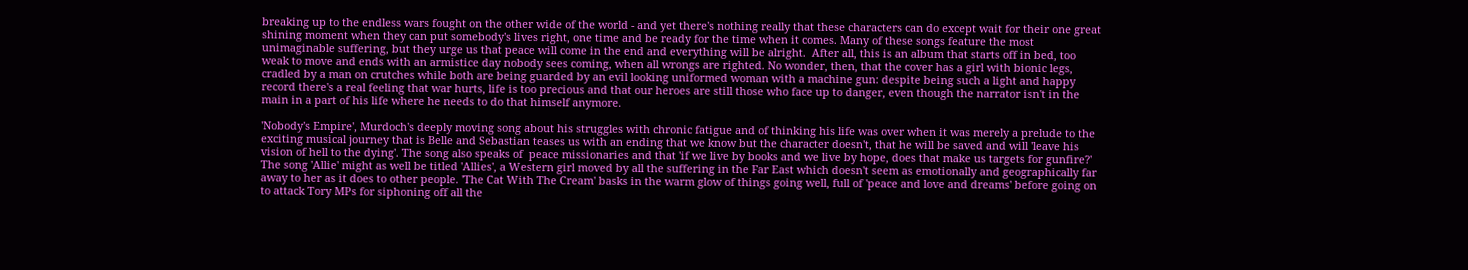breaking up to the endless wars fought on the other wide of the world - and yet there's nothing really that these characters can do except wait for their one great shining moment when they can put somebody's lives right, one time and be ready for the time when it comes. Many of these songs feature the most unimaginable suffering, but they urge us that peace will come in the end and everything will be alright.  After all, this is an album that starts off in bed, too weak to move and ends with an armistice day nobody sees coming, when all wrongs are righted. No wonder, then, that the cover has a girl with bionic legs, cradled by a man on crutches while both are being guarded by an evil looking uniformed woman with a machine gun: despite being such a light and happy record there's a real feeling that war hurts, life is too precious and that our heroes are still those who face up to danger, even though the narrator isn't in the main in a part of his life where he needs to do that himself anymore.

'Nobody's Empire', Murdoch's deeply moving song about his struggles with chronic fatigue and of thinking his life was over when it was merely a prelude to the exciting musical journey that is Belle and Sebastian teases us with an ending that we know but the character doesn't, that he will be saved and will 'leave his vision of hell to the dying'. The song also speaks of  peace missionaries and that 'if we live by books and we live by hope, does that make us targets for gunfire?' The song 'Allie' might as well be titled 'Allies', a Western girl moved by all the suffering in the Far East which doesn't seem as emotionally and geographically far away to her as it does to other people. 'The Cat With The Cream' basks in the warm glow of things going well, full of 'peace and love and dreams' before going on to attack Tory MPs for siphoning off all the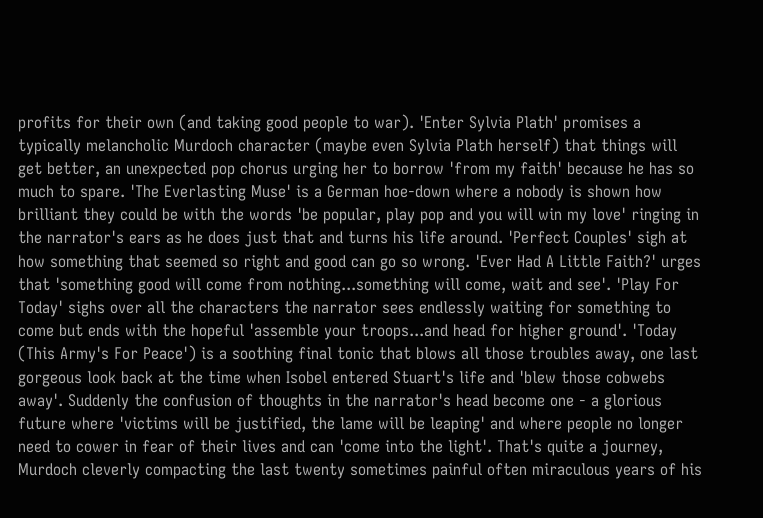profits for their own (and taking good people to war). 'Enter Sylvia Plath' promises a typically melancholic Murdoch character (maybe even Sylvia Plath herself) that things will get better, an unexpected pop chorus urging her to borrow 'from my faith' because he has so much to spare. 'The Everlasting Muse' is a German hoe-down where a nobody is shown how brilliant they could be with the words 'be popular, play pop and you will win my love' ringing in the narrator's ears as he does just that and turns his life around. 'Perfect Couples' sigh at how something that seemed so right and good can go so wrong. 'Ever Had A Little Faith?' urges that 'something good will come from nothing...something will come, wait and see'. 'Play For Today' sighs over all the characters the narrator sees endlessly waiting for something to come but ends with the hopeful 'assemble your troops...and head for higher ground'. 'Today (This Army's For Peace') is a soothing final tonic that blows all those troubles away, one last gorgeous look back at the time when Isobel entered Stuart's life and 'blew those cobwebs away'. Suddenly the confusion of thoughts in the narrator's head become one - a glorious future where 'victims will be justified, the lame will be leaping' and where people no longer need to cower in fear of their lives and can 'come into the light'. That's quite a journey, Murdoch cleverly compacting the last twenty sometimes painful often miraculous years of his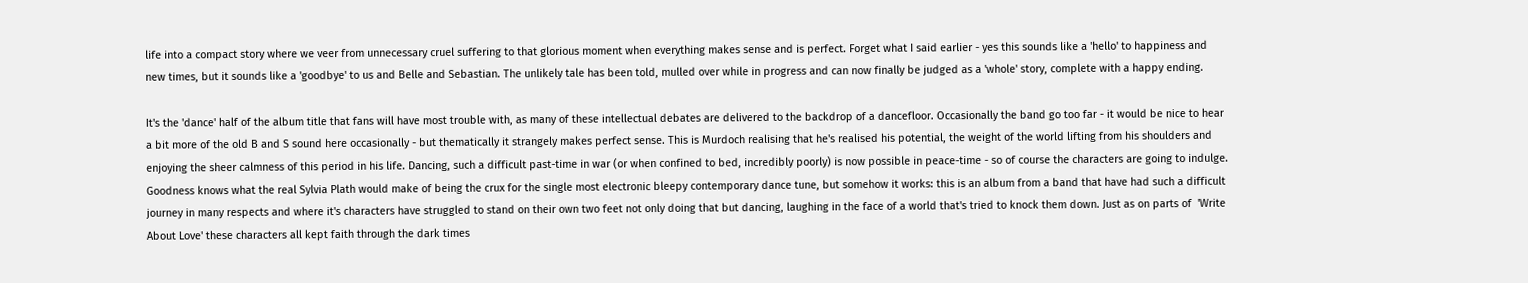life into a compact story where we veer from unnecessary cruel suffering to that glorious moment when everything makes sense and is perfect. Forget what I said earlier - yes this sounds like a 'hello' to happiness and new times, but it sounds like a 'goodbye' to us and Belle and Sebastian. The unlikely tale has been told, mulled over while in progress and can now finally be judged as a 'whole' story, complete with a happy ending.

It's the 'dance' half of the album title that fans will have most trouble with, as many of these intellectual debates are delivered to the backdrop of a dancefloor. Occasionally the band go too far - it would be nice to hear a bit more of the old B and S sound here occasionally - but thematically it strangely makes perfect sense. This is Murdoch realising that he's realised his potential, the weight of the world lifting from his shoulders and enjoying the sheer calmness of this period in his life. Dancing, such a difficult past-time in war (or when confined to bed, incredibly poorly) is now possible in peace-time - so of course the characters are going to indulge. Goodness knows what the real Sylvia Plath would make of being the crux for the single most electronic bleepy contemporary dance tune, but somehow it works: this is an album from a band that have had such a difficult journey in many respects and where it's characters have struggled to stand on their own two feet not only doing that but dancing, laughing in the face of a world that's tried to knock them down. Just as on parts of  'Write About Love' these characters all kept faith through the dark times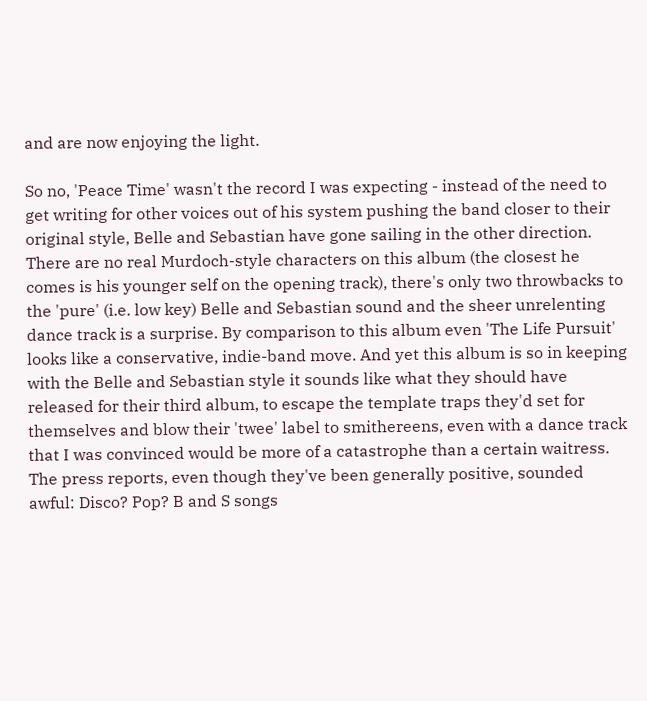and are now enjoying the light.

So no, 'Peace Time' wasn't the record I was expecting - instead of the need to get writing for other voices out of his system pushing the band closer to their original style, Belle and Sebastian have gone sailing in the other direction. There are no real Murdoch-style characters on this album (the closest he comes is his younger self on the opening track), there's only two throwbacks to the 'pure' (i.e. low key) Belle and Sebastian sound and the sheer unrelenting dance track is a surprise. By comparison to this album even 'The Life Pursuit' looks like a conservative, indie-band move. And yet this album is so in keeping with the Belle and Sebastian style it sounds like what they should have released for their third album, to escape the template traps they'd set for themselves and blow their 'twee' label to smithereens, even with a dance track that I was convinced would be more of a catastrophe than a certain waitress. The press reports, even though they've been generally positive, sounded awful: Disco? Pop? B and S songs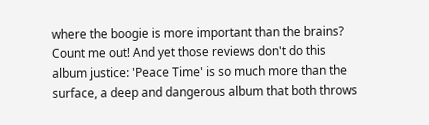where the boogie is more important than the brains? Count me out! And yet those reviews don't do this album justice: 'Peace Time' is so much more than the surface, a deep and dangerous album that both throws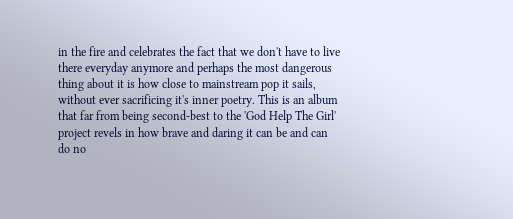in the fire and celebrates the fact that we don't have to live there everyday anymore and perhaps the most dangerous thing about it is how close to mainstream pop it sails, without ever sacrificing it's inner poetry. This is an album that far from being second-best to the 'God Help The Girl' project revels in how brave and daring it can be and can do no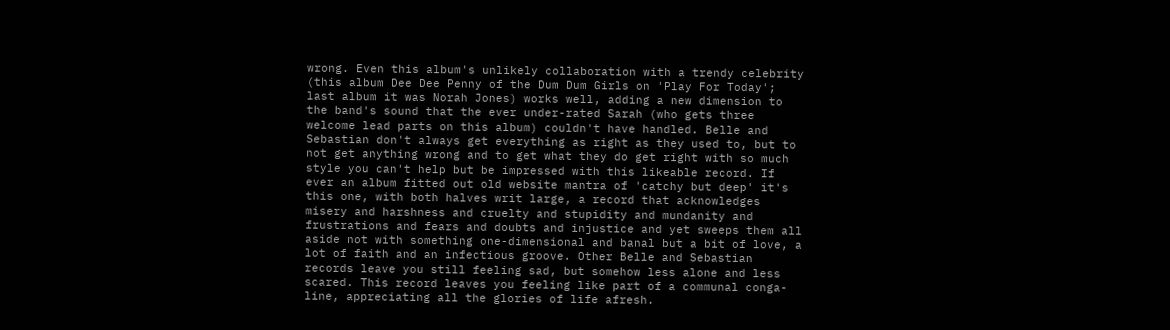wrong. Even this album's unlikely collaboration with a trendy celebrity (this album Dee Dee Penny of the Dum Dum Girls on 'Play For Today'; last album it was Norah Jones) works well, adding a new dimension to the band's sound that the ever under-rated Sarah (who gets three welcome lead parts on this album) couldn't have handled. Belle and Sebastian don't always get everything as right as they used to, but to not get anything wrong and to get what they do get right with so much style you can't help but be impressed with this likeable record. If ever an album fitted out old website mantra of 'catchy but deep' it's this one, with both halves writ large, a record that acknowledges misery and harshness and cruelty and stupidity and mundanity and frustrations and fears and doubts and injustice and yet sweeps them all aside not with something one-dimensional and banal but a bit of love, a lot of faith and an infectious groove. Other Belle and Sebastian records leave you still feeling sad, but somehow less alone and less scared. This record leaves you feeling like part of a communal conga- line, appreciating all the glories of life afresh.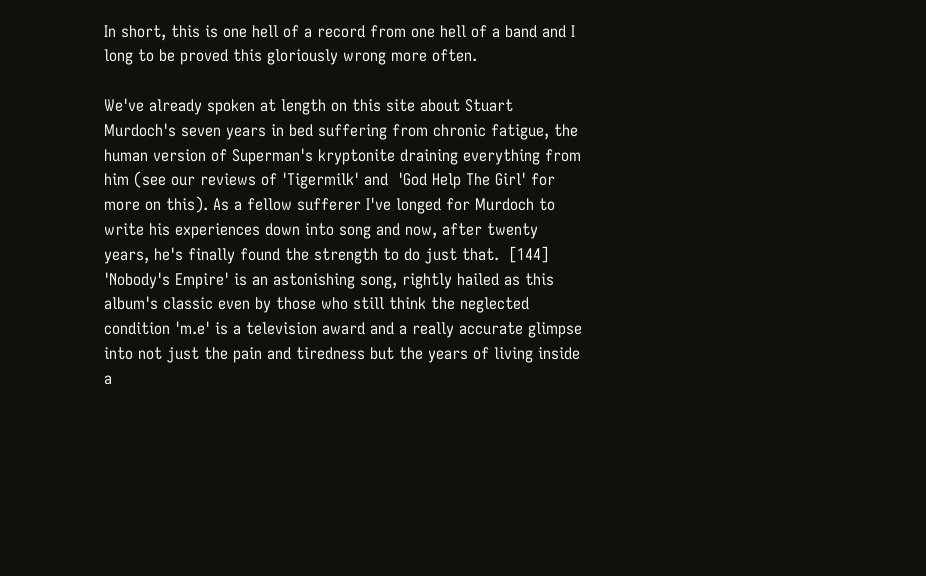In short, this is one hell of a record from one hell of a band and I long to be proved this gloriously wrong more often.

We've already spoken at length on this site about Stuart Murdoch's seven years in bed suffering from chronic fatigue, the human version of Superman's kryptonite draining everything from him (see our reviews of 'Tigermilk' and  'God Help The Girl' for more on this). As a fellow sufferer I've longed for Murdoch to write his experiences down into song and now, after twenty years, he's finally found the strength to do just that.  [144] 'Nobody's Empire' is an astonishing song, rightly hailed as this album's classic even by those who still think the neglected condition 'm.e' is a television award and a really accurate glimpse into not just the pain and tiredness but the years of living inside a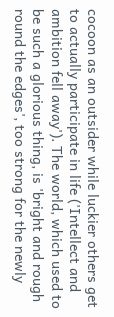cocoon as an outsider while luckier others get to actually participate in life ('Intellect and ambition fell away'). The world, which used to be such a glorious thing, is 'bright and rough round the edges', too strong for the newly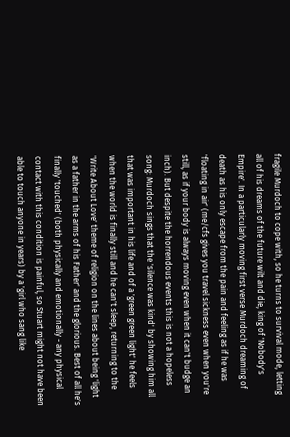fragile Murdoch to cope with, so he turns to survival mode, letting all of his dreams of the future wilt and die, king of 'Nobody's Empire'. In a particularly moving first verse Murdoch dreaming of death as his only escape from the pain and feeling as if he was 'floating in air' (me/cfs gives you travel sickness even when you're still, as if your body is always moving even when it can't budge an inch). But despite the horrendous events this is not a hopeless song: Murdoch sings that the 'silence was kind' by showing him all that was important in his life and of a 'green green light' he feels when the world is finally still and he can't sleep, returning to the 'Write About Love' theme of religion on the lines about being 'light as a father in the arms of his Father' and the glorious. Best of all he's finally 'touched' (both physically and emotionally - any physical contact with this condition is painful, so Stuart might not have been able to touch anyone in years) by a 'girl who sang like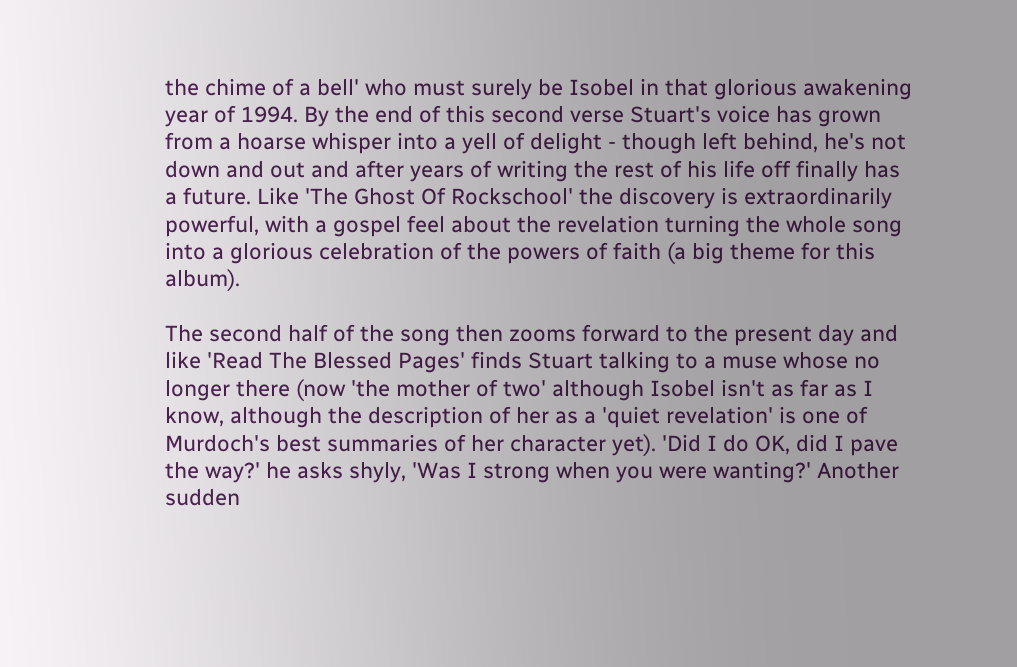the chime of a bell' who must surely be Isobel in that glorious awakening year of 1994. By the end of this second verse Stuart's voice has grown from a hoarse whisper into a yell of delight - though left behind, he's not down and out and after years of writing the rest of his life off finally has a future. Like 'The Ghost Of Rockschool' the discovery is extraordinarily powerful, with a gospel feel about the revelation turning the whole song into a glorious celebration of the powers of faith (a big theme for this album).

The second half of the song then zooms forward to the present day and like 'Read The Blessed Pages' finds Stuart talking to a muse whose no longer there (now 'the mother of two' although Isobel isn't as far as I know, although the description of her as a 'quiet revelation' is one of Murdoch's best summaries of her character yet). 'Did I do OK, did I pave the way?' he asks shyly, 'Was I strong when you were wanting?' Another sudden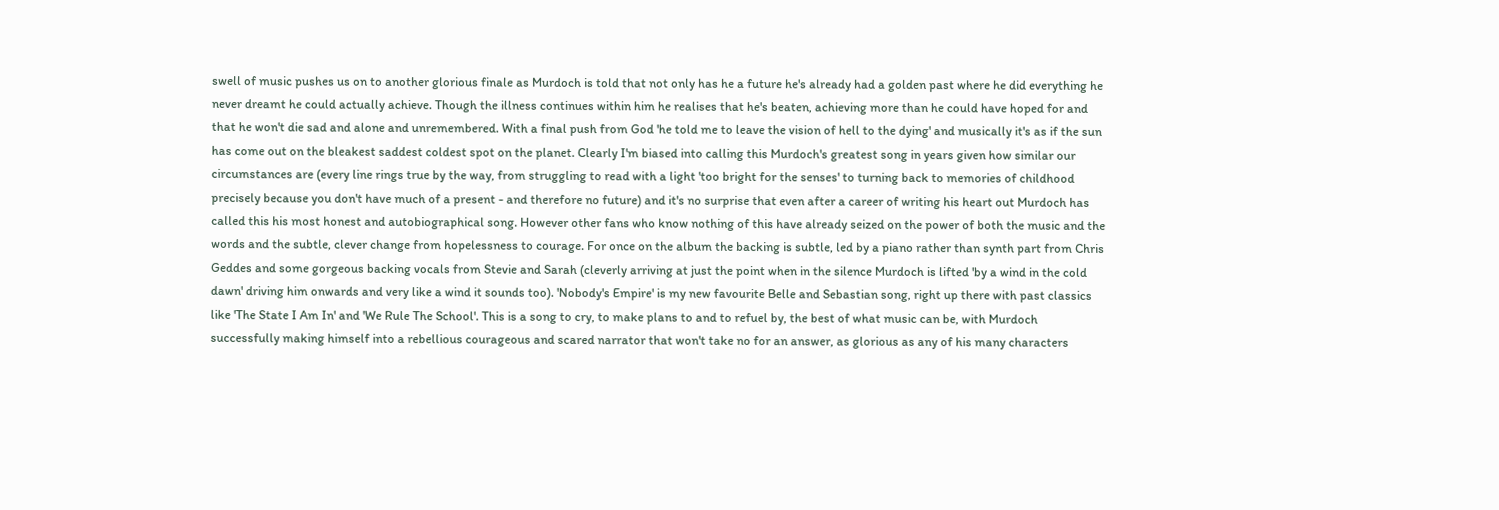swell of music pushes us on to another glorious finale as Murdoch is told that not only has he a future he's already had a golden past where he did everything he never dreamt he could actually achieve. Though the illness continues within him he realises that he's beaten, achieving more than he could have hoped for and that he won't die sad and alone and unremembered. With a final push from God 'he told me to leave the vision of hell to the dying' and musically it's as if the sun has come out on the bleakest saddest coldest spot on the planet. Clearly I'm biased into calling this Murdoch's greatest song in years given how similar our circumstances are (every line rings true by the way, from struggling to read with a light 'too bright for the senses' to turning back to memories of childhood precisely because you don't have much of a present - and therefore no future) and it's no surprise that even after a career of writing his heart out Murdoch has called this his most honest and autobiographical song. However other fans who know nothing of this have already seized on the power of both the music and the words and the subtle, clever change from hopelessness to courage. For once on the album the backing is subtle, led by a piano rather than synth part from Chris Geddes and some gorgeous backing vocals from Stevie and Sarah (cleverly arriving at just the point when in the silence Murdoch is lifted 'by a wind in the cold dawn' driving him onwards and very like a wind it sounds too). 'Nobody's Empire' is my new favourite Belle and Sebastian song, right up there with past classics like 'The State I Am In' and 'We Rule The School'. This is a song to cry, to make plans to and to refuel by, the best of what music can be, with Murdoch successfully making himself into a rebellious courageous and scared narrator that won't take no for an answer, as glorious as any of his many characters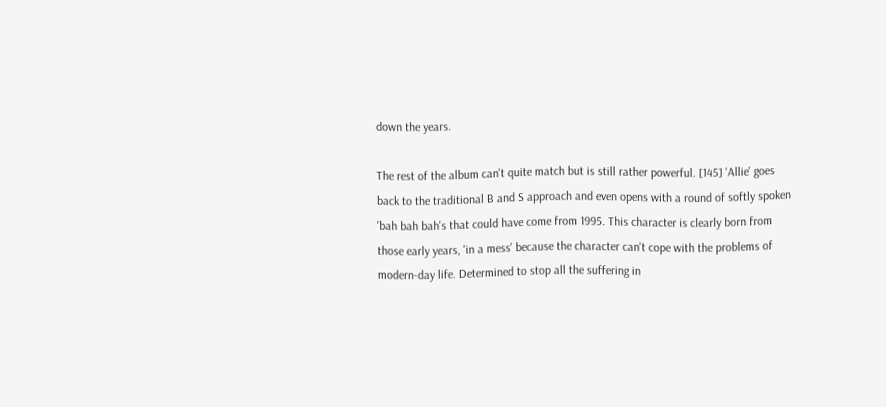down the years.

The rest of the album can't quite match but is still rather powerful. [145] 'Allie' goes back to the traditional B and S approach and even opens with a round of softly spoken 'bah bah bah's that could have come from 1995. This character is clearly born from those early years, 'in a mess' because the character can't cope with the problems of modern-day life. Determined to stop all the suffering in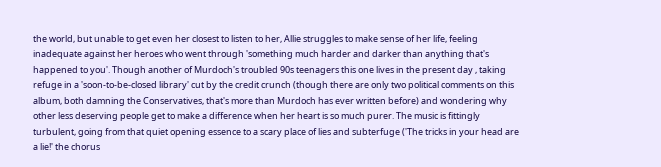the world, but unable to get even her closest to listen to her, Allie struggles to make sense of her life, feeling inadequate against her heroes who went through 'something much harder and darker than anything that's happened to you'. Though another of Murdoch's troubled 90s teenagers this one lives in the present day , taking refuge in a 'soon-to-be-closed library' cut by the credit crunch (though there are only two political comments on this album, both damning the Conservatives, that's more than Murdoch has ever written before) and wondering why other less deserving people get to make a difference when her heart is so much purer. The music is fittingly turbulent, going from that quiet opening essence to a scary place of lies and subterfuge ('The tricks in your head are a lie!' the chorus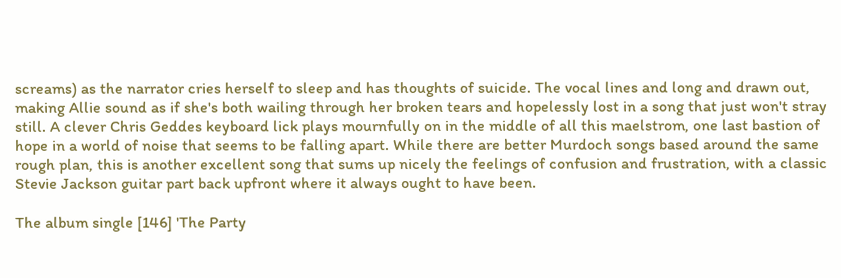screams) as the narrator cries herself to sleep and has thoughts of suicide. The vocal lines and long and drawn out, making Allie sound as if she's both wailing through her broken tears and hopelessly lost in a song that just won't stray still. A clever Chris Geddes keyboard lick plays mournfully on in the middle of all this maelstrom, one last bastion of hope in a world of noise that seems to be falling apart. While there are better Murdoch songs based around the same rough plan, this is another excellent song that sums up nicely the feelings of confusion and frustration, with a classic Stevie Jackson guitar part back upfront where it always ought to have been.

The album single [146] 'The Party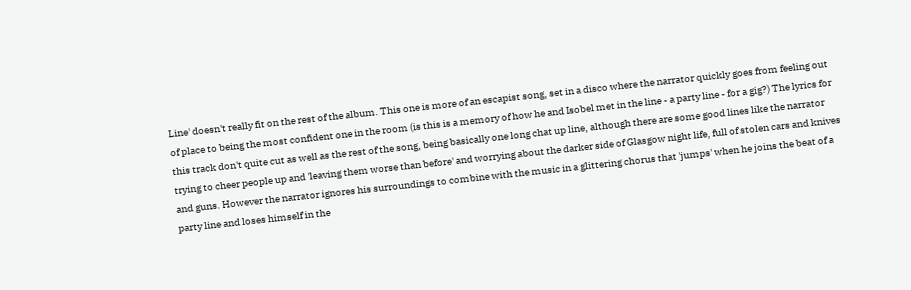Line' doesn't really fit on the rest of the album. This one is more of an escapist song, set in a disco where the narrator quickly goes from feeling out of place to being the most confident one in the room (is this is a memory of how he and Isobel met in the line - a party line - for a gig?) The lyrics for this track don't quite cut as well as the rest of the song, being basically one long chat up line, although there are some good lines like the narrator trying to cheer people up and 'leaving them worse than before' and worrying about the darker side of Glasgow night life, full of stolen cars and knives and guns. However the narrator ignores his surroundings to combine with the music in a glittering chorus that 'jumps' when he joins the beat of a party line and loses himself in the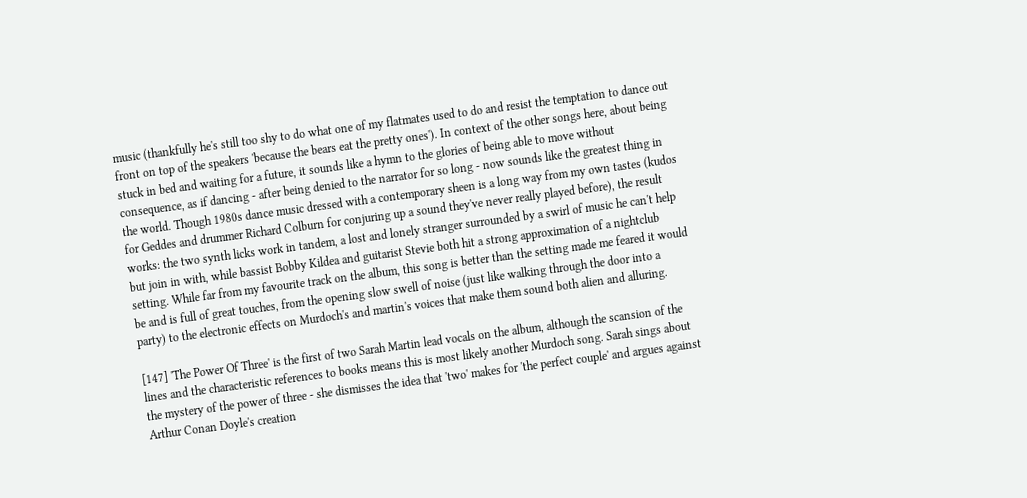music (thankfully he's still too shy to do what one of my flatmates used to do and resist the temptation to dance out front on top of the speakers 'because the bears eat the pretty ones'). In context of the other songs here, about being stuck in bed and waiting for a future, it sounds like a hymn to the glories of being able to move without consequence, as if dancing - after being denied to the narrator for so long - now sounds like the greatest thing in the world. Though 1980s dance music dressed with a contemporary sheen is a long way from my own tastes (kudos for Geddes and drummer Richard Colburn for conjuring up a sound they've never really played before), the result works: the two synth licks work in tandem, a lost and lonely stranger surrounded by a swirl of music he can't help but join in with, while bassist Bobby Kildea and guitarist Stevie both hit a strong approximation of a nightclub setting. While far from my favourite track on the album, this song is better than the setting made me feared it would be and is full of great touches, from the opening slow swell of noise (just like walking through the door into a party) to the electronic effects on Murdoch's and martin's voices that make them sound both alien and alluring.

[147] 'The Power Of Three' is the first of two Sarah Martin lead vocals on the album, although the scansion of the lines and the characteristic references to books means this is most likely another Murdoch song. Sarah sings about the mystery of the power of three - she dismisses the idea that 'two' makes for 'the perfect couple' and argues against Arthur Conan Doyle's creation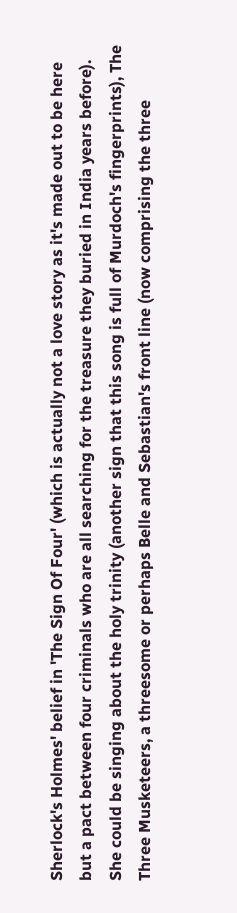Sherlock's Holmes' belief in 'The Sign Of Four' (which is actually not a love story as it's made out to be here but a pact between four criminals who are all searching for the treasure they buried in India years before). She could be singing about the holy trinity (another sign that this song is full of Murdoch's fingerprints), The Three Musketeers, a threesome or perhaps Belle and Sebastian's front line (now comprising the three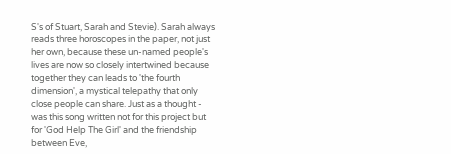S's of Stuart, Sarah and Stevie). Sarah always reads three horoscopes in the paper, not just her own, because these un-named people's lives are now so closely intertwined because together they can leads to 'the fourth dimension', a mystical telepathy that only close people can share. Just as a thought - was this song written not for this project but for 'God Help The Girl' and the friendship between Eve,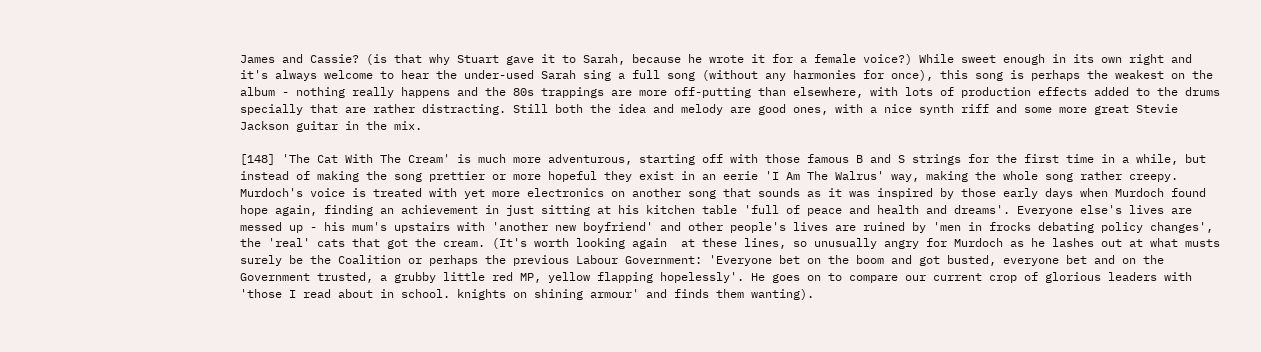James and Cassie? (is that why Stuart gave it to Sarah, because he wrote it for a female voice?) While sweet enough in its own right and it's always welcome to hear the under-used Sarah sing a full song (without any harmonies for once), this song is perhaps the weakest on the album - nothing really happens and the 80s trappings are more off-putting than elsewhere, with lots of production effects added to the drums specially that are rather distracting. Still both the idea and melody are good ones, with a nice synth riff and some more great Stevie Jackson guitar in the mix.

[148] 'The Cat With The Cream' is much more adventurous, starting off with those famous B and S strings for the first time in a while, but instead of making the song prettier or more hopeful they exist in an eerie 'I Am The Walrus' way, making the whole song rather creepy. Murdoch's voice is treated with yet more electronics on another song that sounds as it was inspired by those early days when Murdoch found hope again, finding an achievement in just sitting at his kitchen table 'full of peace and health and dreams'. Everyone else's lives are messed up - his mum's upstairs with 'another new boyfriend' and other people's lives are ruined by 'men in frocks debating policy changes', the 'real' cats that got the cream. (It's worth looking again  at these lines, so unusually angry for Murdoch as he lashes out at what musts surely be the Coalition or perhaps the previous Labour Government: 'Everyone bet on the boom and got busted, everyone bet and on the Government trusted, a grubby little red MP, yellow flapping hopelessly'. He goes on to compare our current crop of glorious leaders with 'those I read about in school. knights on shining armour' and finds them wanting).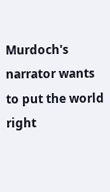Murdoch's narrator wants to put the world right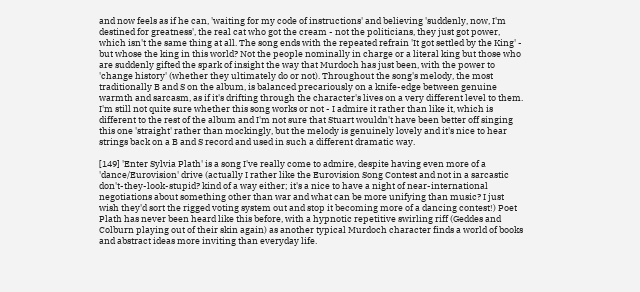and now feels as if he can, 'waiting for my code of instructions' and believing 'suddenly, now, I'm destined for greatness', the real cat who got the cream - not the politicians, they just got power, which isn't the same thing at all. The song ends with the repeated refrain 'It got settled by the King' - but whose the king in this world? Not the people nominally in charge or a literal king but those who are suddenly gifted the spark of insight the way that Murdoch has just been, with the power to 'change history' (whether they ultimately do or not). Throughout the song's melody, the most traditionally B and S on the album, is balanced precariously on a knife-edge between genuine warmth and sarcasm, as if it's drifting through the character's lives on a very different level to them. I'm still not quite sure whether this song works or not - I admire it rather than like it, which is different to the rest of the album and I'm not sure that Stuart wouldn't have been better off singing this one 'straight' rather than mockingly, but the melody is genuinely lovely and it's nice to hear strings back on a B and S record and used in such a different dramatic way.

[149] 'Enter Sylvia Plath' is a song I've really come to admire, despite having even more of a 'dance/Eurovision' drive (actually I rather like the Eurovision Song Contest and not in a sarcastic don't-they-look-stupid? kind of a way either; it's a nice to have a night of near-international negotiations about something other than war and what can be more unifying than music? I just wish they'd sort the rigged voting system out and stop it becoming more of a dancing contest!) Poet Plath has never been heard like this before, with a hypnotic repetitive swirling riff (Geddes and Colburn playing out of their skin again) as another typical Murdoch character finds a world of books and abstract ideas more inviting than everyday life.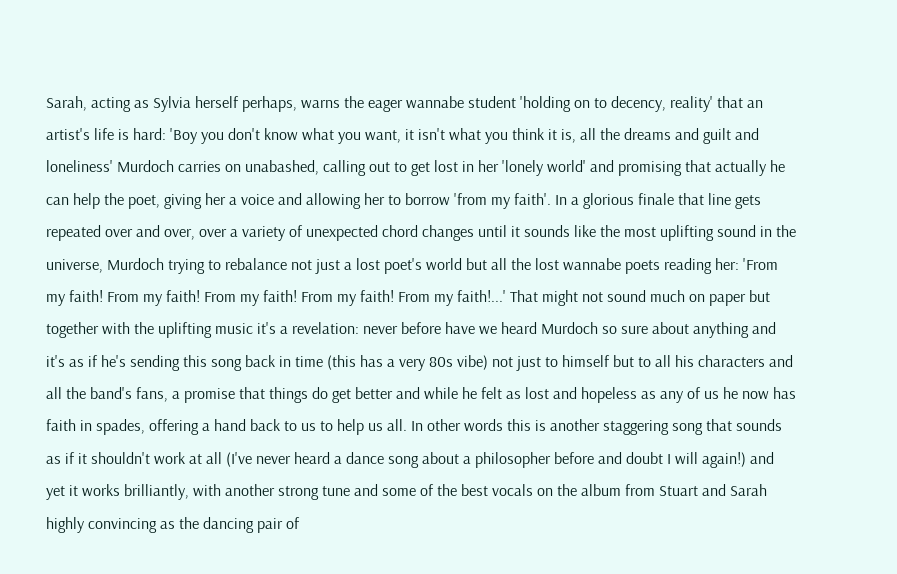Sarah, acting as Sylvia herself perhaps, warns the eager wannabe student 'holding on to decency, reality' that an artist's life is hard: 'Boy you don't know what you want, it isn't what you think it is, all the dreams and guilt and loneliness' Murdoch carries on unabashed, calling out to get lost in her 'lonely world' and promising that actually he can help the poet, giving her a voice and allowing her to borrow 'from my faith'. In a glorious finale that line gets repeated over and over, over a variety of unexpected chord changes until it sounds like the most uplifting sound in the universe, Murdoch trying to rebalance not just a lost poet's world but all the lost wannabe poets reading her: 'From my faith! From my faith! From my faith! From my faith! From my faith!...' That might not sound much on paper but together with the uplifting music it's a revelation: never before have we heard Murdoch so sure about anything and it's as if he's sending this song back in time (this has a very 80s vibe) not just to himself but to all his characters and all the band's fans, a promise that things do get better and while he felt as lost and hopeless as any of us he now has faith in spades, offering a hand back to us to help us all. In other words this is another staggering song that sounds as if it shouldn't work at all (I've never heard a dance song about a philosopher before and doubt I will again!) and yet it works brilliantly, with another strong tune and some of the best vocals on the album from Stuart and Sarah highly convincing as the dancing pair of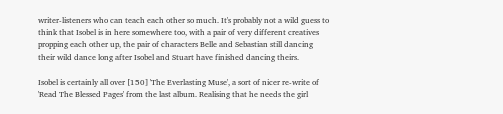writer-listeners who can teach each other so much. It's probably not a wild guess to think that Isobel is in here somewhere too, with a pair of very different creatives propping each other up, the pair of characters Belle and Sebastian still dancing their wild dance long after Isobel and Stuart have finished dancing theirs.

Isobel is certainly all over [150] 'The Everlasting Muse', a sort of nicer re-write of 'Read The Blessed Pages' from the last album. Realising that he needs the girl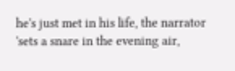he's just met in his life, the narrator 'sets a snare in the evening air,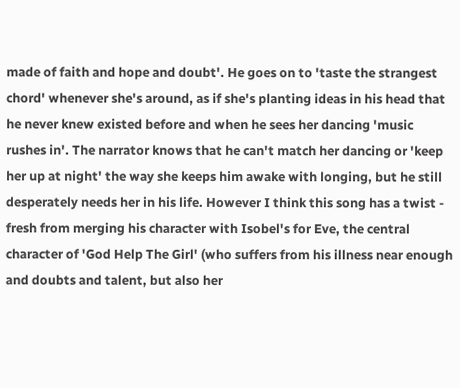made of faith and hope and doubt'. He goes on to 'taste the strangest chord' whenever she's around, as if she's planting ideas in his head that he never knew existed before and when he sees her dancing 'music rushes in'. The narrator knows that he can't match her dancing or 'keep her up at night' the way she keeps him awake with longing, but he still desperately needs her in his life. However I think this song has a twist - fresh from merging his character with Isobel's for Eve, the central character of 'God Help The Girl' (who suffers from his illness near enough and doubts and talent, but also her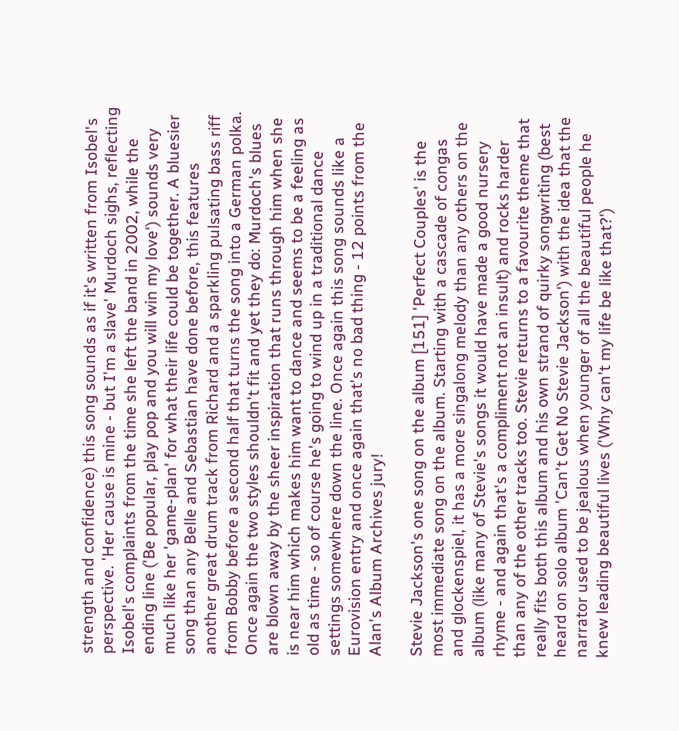strength and confidence) this song sounds as if it's written from Isobel's perspective. 'Her cause is mine - but I'm a slave' Murdoch sighs, reflecting Isobel's complaints from the time she left the band in 2002, while the ending line ('Be popular, play pop and you will win my love') sounds very much like her 'game-plan' for what their life could be together. A bluesier song than any Belle and Sebastian have done before, this features another great drum track from Richard and a sparkling pulsating bass riff from Bobby before a second half that turns the song into a German polka. Once again the two styles shouldn't fit and yet they do: Murdoch's blues are blown away by the sheer inspiration that runs through him when she is near him which makes him want to dance and seems to be a feeling as old as time - so of course he's going to wind up in a traditional dance settings somewhere down the line. Once again this song sounds like a Eurovision entry and once again that's no bad thing - 12 points from the Alan's Album Archives jury!

Stevie Jackson's one song on the album [151] 'Perfect Couples' is the most immediate song on the album. Starting with a cascade of congas and glockenspiel, it has a more singalong melody than any others on the album (like many of Stevie's songs it would have made a good nursery rhyme - and again that's a compliment not an insult) and rocks harder than any of the other tracks too. Stevie returns to a favourite theme that really fits both this album and his own strand of quirky songwriting (best heard on solo album 'Can't Get No Stevie Jackson') with the idea that the narrator used to be jealous when younger of all the beautiful people he knew leading beautiful lives ('Why can't my life be like that?')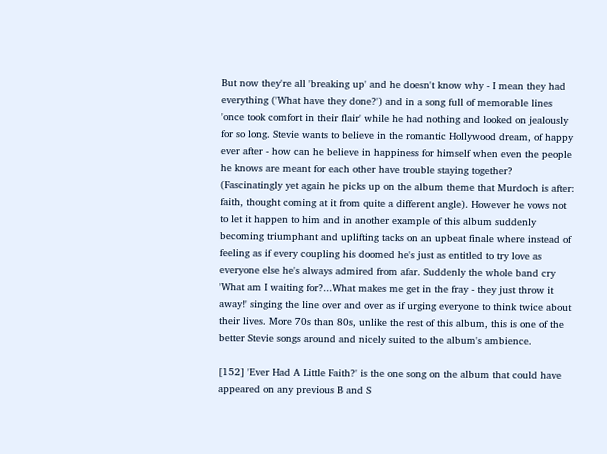But now they're all 'breaking up' and he doesn't know why - I mean they had everything ('What have they done?') and in a song full of memorable lines 'once took comfort in their flair' while he had nothing and looked on jealously for so long. Stevie wants to believe in the romantic Hollywood dream, of happy ever after - how can he believe in happiness for himself when even the people he knows are meant for each other have trouble staying together? (Fascinatingly yet again he picks up on the album theme that Murdoch is after: faith, thought coming at it from quite a different angle). However he vows not to let it happen to him and in another example of this album suddenly becoming triumphant and uplifting tacks on an upbeat finale where instead of feeling as if every coupling his doomed he's just as entitled to try love as everyone else he's always admired from afar. Suddenly the whole band cry 'What am I waiting for?...What makes me get in the fray - they just throw it away!' singing the line over and over as if urging everyone to think twice about their lives. More 70s than 80s, unlike the rest of this album, this is one of the better Stevie songs around and nicely suited to the album's ambience.

[152] 'Ever Had A Little Faith?' is the one song on the album that could have appeared on any previous B and S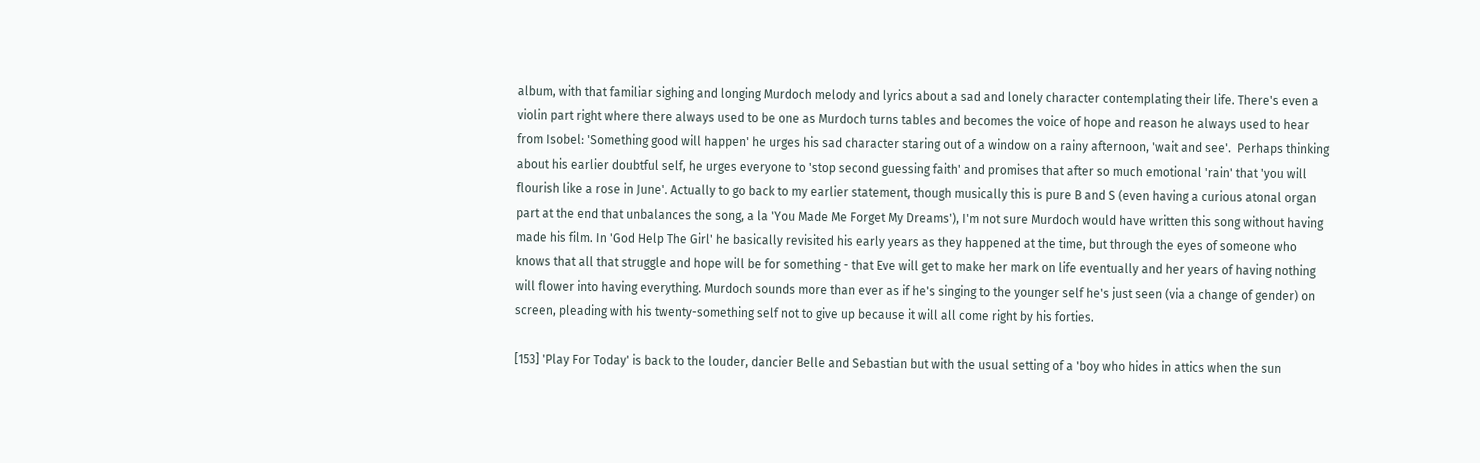album, with that familiar sighing and longing Murdoch melody and lyrics about a sad and lonely character contemplating their life. There's even a violin part right where there always used to be one as Murdoch turns tables and becomes the voice of hope and reason he always used to hear from Isobel: 'Something good will happen' he urges his sad character staring out of a window on a rainy afternoon, 'wait and see'.  Perhaps thinking about his earlier doubtful self, he urges everyone to 'stop second guessing faith' and promises that after so much emotional 'rain' that 'you will flourish like a rose in June'. Actually to go back to my earlier statement, though musically this is pure B and S (even having a curious atonal organ part at the end that unbalances the song, a la 'You Made Me Forget My Dreams'), I'm not sure Murdoch would have written this song without having made his film. In 'God Help The Girl' he basically revisited his early years as they happened at the time, but through the eyes of someone who knows that all that struggle and hope will be for something - that Eve will get to make her mark on life eventually and her years of having nothing will flower into having everything. Murdoch sounds more than ever as if he's singing to the younger self he's just seen (via a change of gender) on screen, pleading with his twenty-something self not to give up because it will all come right by his forties.

[153] 'Play For Today' is back to the louder, dancier Belle and Sebastian but with the usual setting of a 'boy who hides in attics when the sun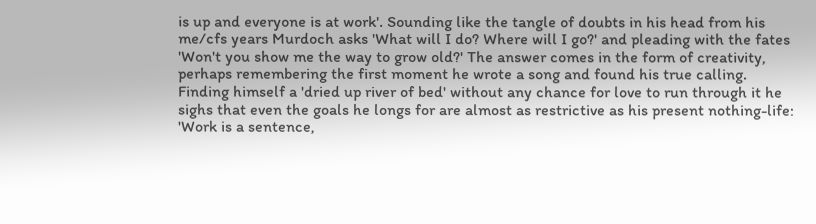is up and everyone is at work'. Sounding like the tangle of doubts in his head from his me/cfs years Murdoch asks 'What will I do? Where will I go?' and pleading with the fates 'Won't you show me the way to grow old?' The answer comes in the form of creativity, perhaps remembering the first moment he wrote a song and found his true calling. Finding himself a 'dried up river of bed' without any chance for love to run through it he sighs that even the goals he longs for are almost as restrictive as his present nothing-life: 'Work is a sentence,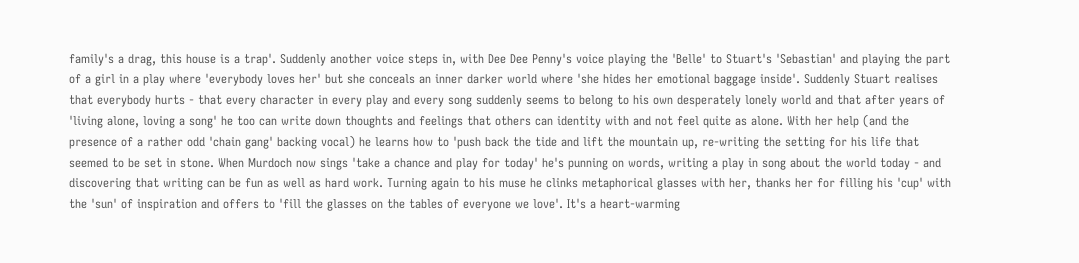family's a drag, this house is a trap'. Suddenly another voice steps in, with Dee Dee Penny's voice playing the 'Belle' to Stuart's 'Sebastian' and playing the part of a girl in a play where 'everybody loves her' but she conceals an inner darker world where 'she hides her emotional baggage inside'. Suddenly Stuart realises that everybody hurts - that every character in every play and every song suddenly seems to belong to his own desperately lonely world and that after years of 'living alone, loving a song' he too can write down thoughts and feelings that others can identity with and not feel quite as alone. With her help (and the presence of a rather odd 'chain gang' backing vocal) he learns how to 'push back the tide and lift the mountain up, re-writing the setting for his life that seemed to be set in stone. When Murdoch now sings 'take a chance and play for today' he's punning on words, writing a play in song about the world today - and discovering that writing can be fun as well as hard work. Turning again to his muse he clinks metaphorical glasses with her, thanks her for filling his 'cup' with the 'sun' of inspiration and offers to 'fill the glasses on the tables of everyone we love'. It's a heart-warming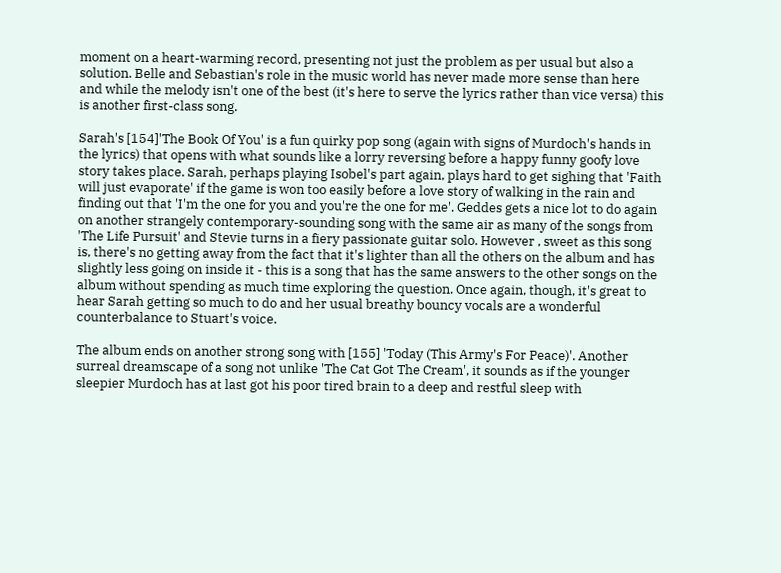moment on a heart-warming record, presenting not just the problem as per usual but also a solution. Belle and Sebastian's role in the music world has never made more sense than here and while the melody isn't one of the best (it's here to serve the lyrics rather than vice versa) this is another first-class song.

Sarah's [154]'The Book Of You' is a fun quirky pop song (again with signs of Murdoch's hands in the lyrics) that opens with what sounds like a lorry reversing before a happy funny goofy love story takes place. Sarah, perhaps playing Isobel's part again, plays hard to get sighing that 'Faith will just evaporate' if the game is won too easily before a love story of walking in the rain and finding out that 'I'm the one for you and you're the one for me'. Geddes gets a nice lot to do again on another strangely contemporary-sounding song with the same air as many of the songs from 'The Life Pursuit' and Stevie turns in a fiery passionate guitar solo. However , sweet as this song is, there's no getting away from the fact that it's lighter than all the others on the album and has slightly less going on inside it - this is a song that has the same answers to the other songs on the album without spending as much time exploring the question. Once again, though, it's great to hear Sarah getting so much to do and her usual breathy bouncy vocals are a wonderful counterbalance to Stuart's voice.

The album ends on another strong song with [155] 'Today (This Army's For Peace)'. Another surreal dreamscape of a song not unlike 'The Cat Got The Cream', it sounds as if the younger sleepier Murdoch has at last got his poor tired brain to a deep and restful sleep with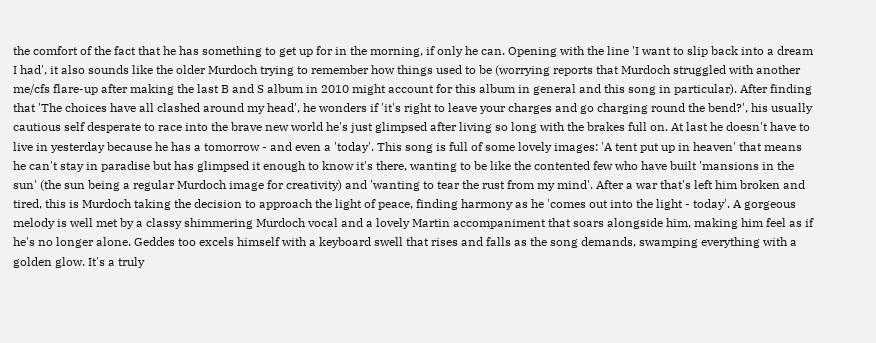the comfort of the fact that he has something to get up for in the morning, if only he can. Opening with the line 'I want to slip back into a dream I had', it also sounds like the older Murdoch trying to remember how things used to be (worrying reports that Murdoch struggled with another me/cfs flare-up after making the last B and S album in 2010 might account for this album in general and this song in particular). After finding that 'The choices have all clashed around my head', he wonders if 'it's right to leave your charges and go charging round the bend?', his usually cautious self desperate to race into the brave new world he's just glimpsed after living so long with the brakes full on. At last he doesn't have to live in yesterday because he has a tomorrow - and even a 'today'. This song is full of some lovely images: 'A tent put up in heaven' that means he can't stay in paradise but has glimpsed it enough to know it's there, wanting to be like the contented few who have built 'mansions in the sun' (the sun being a regular Murdoch image for creativity) and 'wanting to tear the rust from my mind'. After a war that's left him broken and tired, this is Murdoch taking the decision to approach the light of peace, finding harmony as he 'comes out into the light - today'. A gorgeous melody is well met by a classy shimmering Murdoch vocal and a lovely Martin accompaniment that soars alongside him, making him feel as if he's no longer alone. Geddes too excels himself with a keyboard swell that rises and falls as the song demands, swamping everything with a golden glow. It's a truly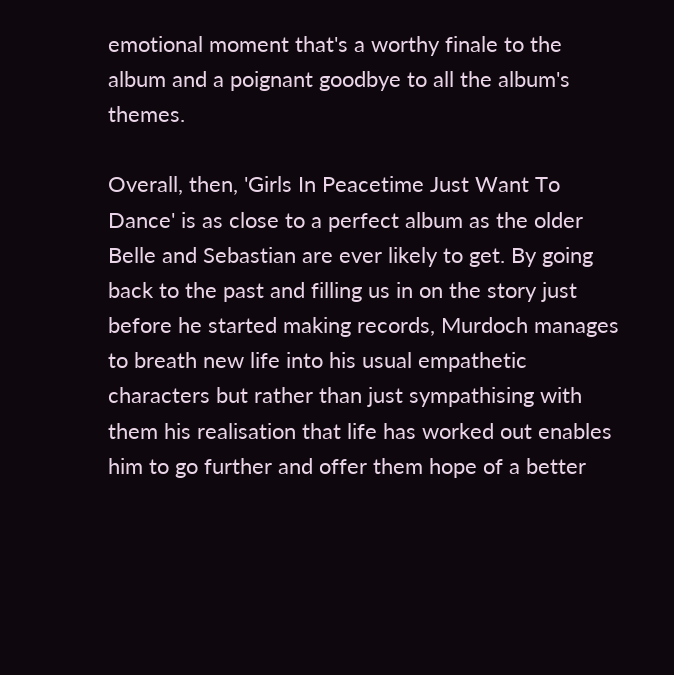emotional moment that's a worthy finale to the album and a poignant goodbye to all the album's themes.

Overall, then, 'Girls In Peacetime Just Want To Dance' is as close to a perfect album as the older Belle and Sebastian are ever likely to get. By going back to the past and filling us in on the story just before he started making records, Murdoch manages to breath new life into his usual empathetic characters but rather than just sympathising with them his realisation that life has worked out enables him to go further and offer them hope of a better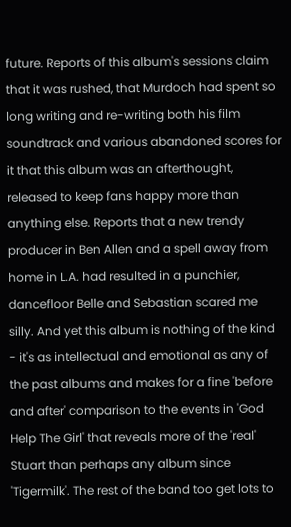future. Reports of this album's sessions claim that it was rushed, that Murdoch had spent so long writing and re-writing both his film soundtrack and various abandoned scores for it that this album was an afterthought, released to keep fans happy more than anything else. Reports that a new trendy producer in Ben Allen and a spell away from home in L.A. had resulted in a punchier, dancefloor Belle and Sebastian scared me silly. And yet this album is nothing of the kind - it's as intellectual and emotional as any of the past albums and makes for a fine 'before and after' comparison to the events in 'God Help The Girl' that reveals more of the 'real' Stuart than perhaps any album since 'Tigermilk'. The rest of the band too get lots to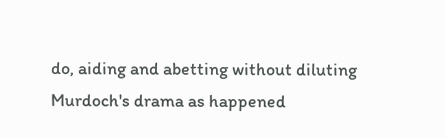do, aiding and abetting without diluting Murdoch's drama as happened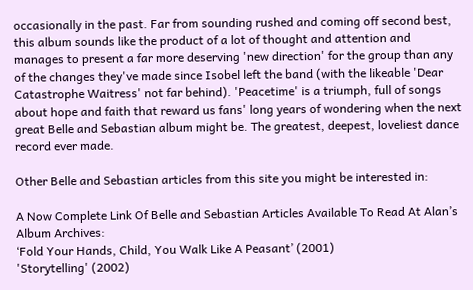occasionally in the past. Far from sounding rushed and coming off second best, this album sounds like the product of a lot of thought and attention and manages to present a far more deserving 'new direction' for the group than any of the changes they've made since Isobel left the band (with the likeable 'Dear Catastrophe Waitress' not far behind). 'Peacetime' is a triumph, full of songs about hope and faith that reward us fans' long years of wondering when the next great Belle and Sebastian album might be. The greatest, deepest, loveliest dance record ever made.

Other Belle and Sebastian articles from this site you might be interested in:

A Now Complete Link Of Belle and Sebastian Articles Available To Read At Alan’s Album Archives:
‘Fold Your Hands, Child, You Walk Like A Peasant’ (2001)
'Storytelling' (2002)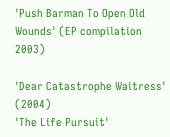'Push Barman To Open Old Wounds' (EP compilation 2003)

'Dear Catastrophe Waitress' (2004)
'The Life Pursuit'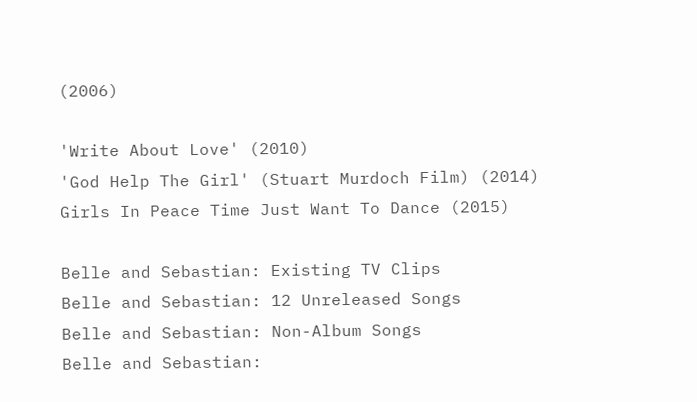(2006)

'Write About Love' (2010)
'God Help The Girl' (Stuart Murdoch Film) (2014)
Girls In Peace Time Just Want To Dance (2015)

Belle and Sebastian: Existing TV Clips
Belle and Sebastian: 12 Unreleased Songs
Belle and Sebastian: Non-Album Songs
Belle and Sebastian: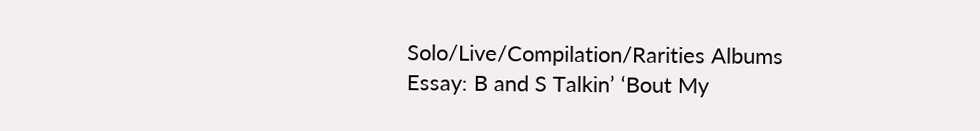Solo/Live/Compilation/Rarities Albums
Essay: B and S Talkin’ ‘Bout My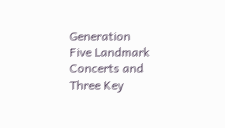Generation
Five Landmark Concerts and Three Key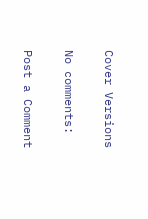Cover Versions

No comments:

Post a Comment